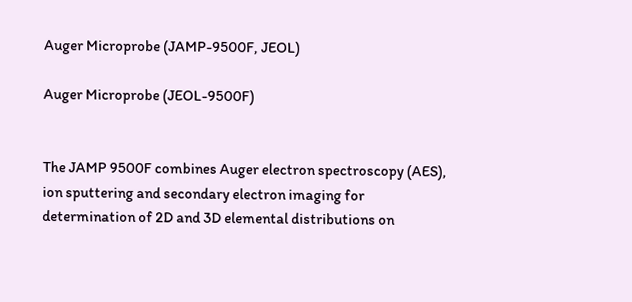Auger Microprobe (JAMP-9500F, JEOL)

Auger Microprobe (JEOL-9500F)


The JAMP 9500F combines Auger electron spectroscopy (AES), ion sputtering and secondary electron imaging for determination of 2D and 3D elemental distributions on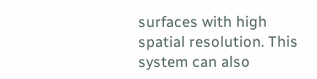surfaces with high spatial resolution. This system can also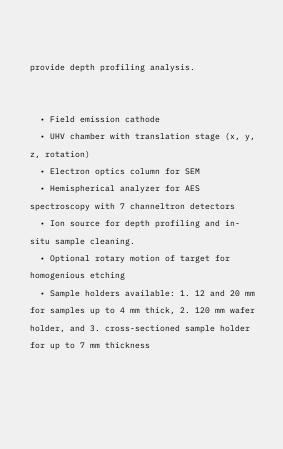provide depth profiling analysis.


  • Field emission cathode
  • UHV chamber with translation stage (x, y, z, rotation)
  • Electron optics column for SEM
  • Hemispherical analyzer for AES spectroscopy with 7 channeltron detectors
  • Ion source for depth profiling and in-situ sample cleaning.
  • Optional rotary motion of target for homogenious etching
  • Sample holders available: 1. 12 and 20 mm for samples up to 4 mm thick, 2. 120 mm wafer holder, and 3. cross-sectioned sample holder for up to 7 mm thickness